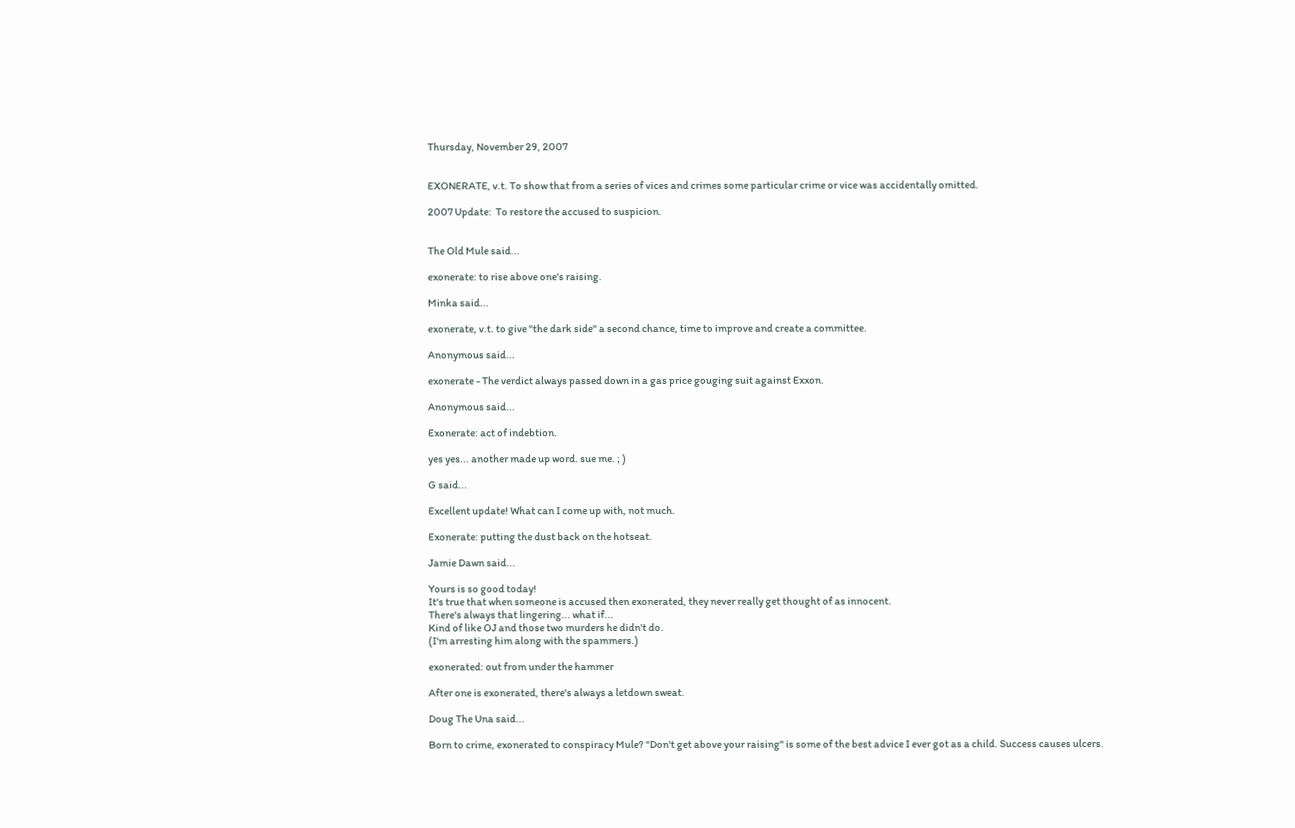Thursday, November 29, 2007


EXONERATE, v.t. To show that from a series of vices and crimes some particular crime or vice was accidentally omitted.

2007 Update:  To restore the accused to suspicion.


The Old Mule said...

exonerate: to rise above one's raising.

Minka said...

exonerate, v.t. to give "the dark side" a second chance, time to improve and create a committee.

Anonymous said...

exonerate - The verdict always passed down in a gas price gouging suit against Exxon.

Anonymous said...

Exonerate: act of indebtion.

yes yes... another made up word. sue me. ; )

G said...

Excellent update! What can I come up with, not much.

Exonerate: putting the dust back on the hotseat.

Jamie Dawn said...

Yours is so good today!
It's true that when someone is accused then exonerated, they never really get thought of as innocent.
There's always that lingering... what if...
Kind of like OJ and those two murders he didn't do.
(I'm arresting him along with the spammers.)

exonerated: out from under the hammer

After one is exonerated, there's always a letdown sweat.

Doug The Una said...

Born to crime, exonerated to conspiracy Mule? "Don't get above your raising" is some of the best advice I ever got as a child. Success causes ulcers.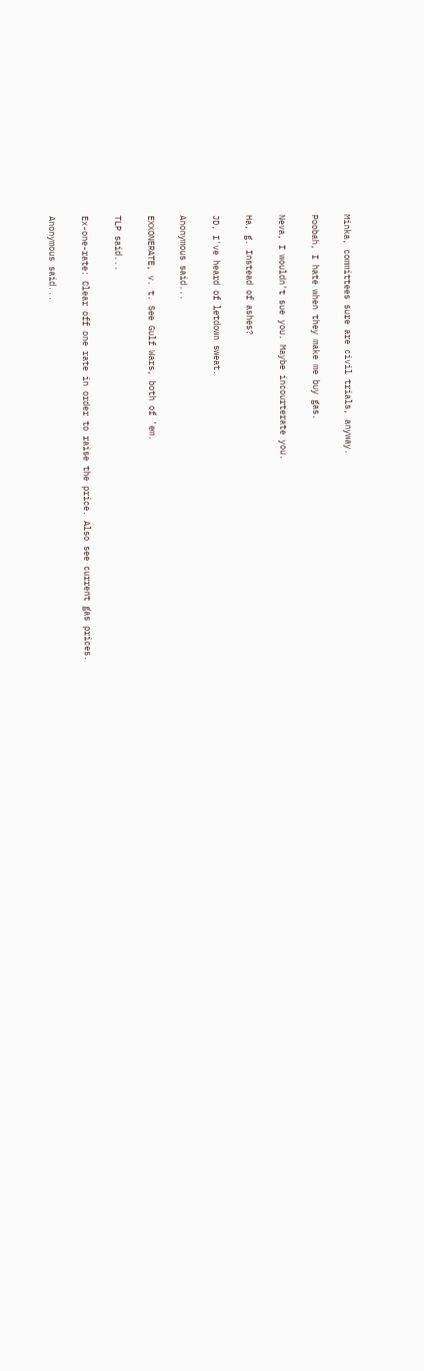Minka, committees sure are civil trials, anyway.

Poobah, I hate when they make me buy gas.

Neva, I wouldn't sue you. Maybe incourterate you.

Ha, g. Instead of ashes?

JD, I've heard of letdown sweat.

Anonymous said...

EXXONERATE, v. t. See Gulf Wars, both of 'em.

TLP said...

Ex-one-rate: Clear off one rate in order to raise the price. Also see current gas prices.

Anonymous said...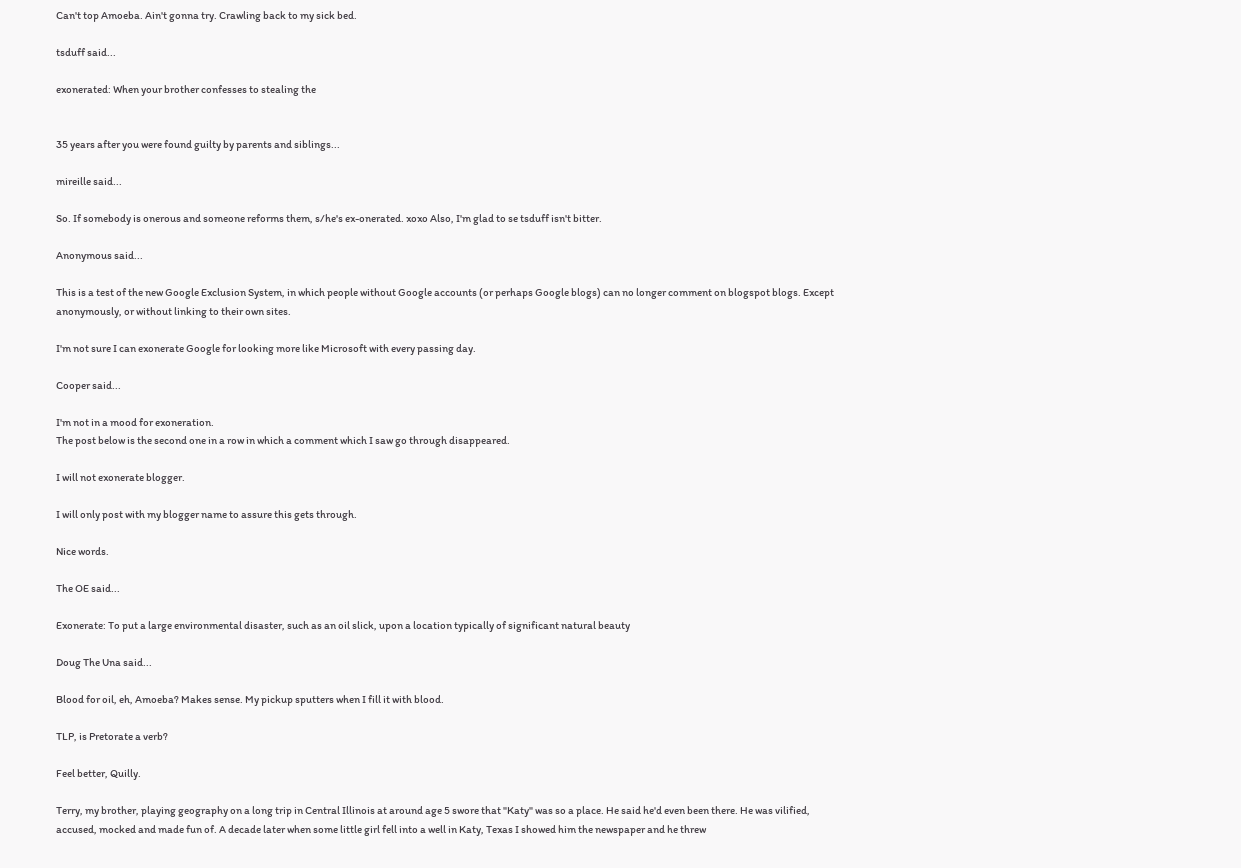Can't top Amoeba. Ain't gonna try. Crawling back to my sick bed.

tsduff said...

exonerated: When your brother confesses to stealing the


35 years after you were found guilty by parents and siblings...

mireille said...

So. If somebody is onerous and someone reforms them, s/he's ex-onerated. xoxo Also, I'm glad to se tsduff isn't bitter.

Anonymous said...

This is a test of the new Google Exclusion System, in which people without Google accounts (or perhaps Google blogs) can no longer comment on blogspot blogs. Except anonymously, or without linking to their own sites.

I'm not sure I can exonerate Google for looking more like Microsoft with every passing day.

Cooper said...

I'm not in a mood for exoneration.
The post below is the second one in a row in which a comment which I saw go through disappeared.

I will not exonerate blogger.

I will only post with my blogger name to assure this gets through.

Nice words.

The OE said...

Exonerate: To put a large environmental disaster, such as an oil slick, upon a location typically of significant natural beauty

Doug The Una said...

Blood for oil, eh, Amoeba? Makes sense. My pickup sputters when I fill it with blood.

TLP, is Pretorate a verb?

Feel better, Quilly.

Terry, my brother, playing geography on a long trip in Central Illinois at around age 5 swore that "Katy" was so a place. He said he'd even been there. He was vilified, accused, mocked and made fun of. A decade later when some little girl fell into a well in Katy, Texas I showed him the newspaper and he threw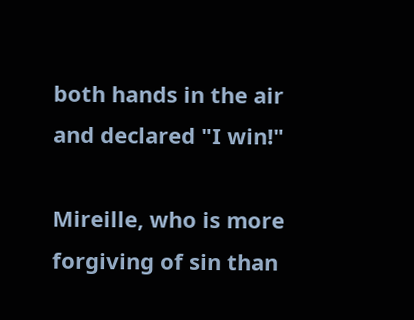both hands in the air and declared "I win!"

Mireille, who is more forgiving of sin than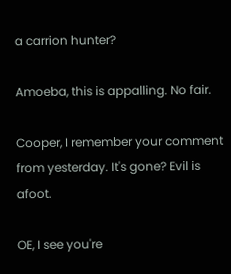a carrion hunter?

Amoeba, this is appalling. No fair.

Cooper, I remember your comment from yesterday. It's gone? Evil is afoot.

OE, I see you're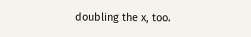doubling the x, too.